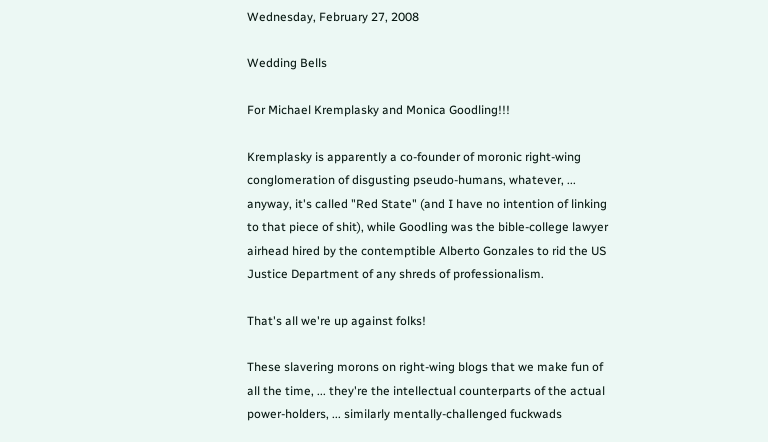Wednesday, February 27, 2008

Wedding Bells

For Michael Kremplasky and Monica Goodling!!!

Kremplasky is apparently a co-founder of moronic right-wing conglomeration of disgusting pseudo-humans, whatever, ... anyway, it's called "Red State" (and I have no intention of linking to that piece of shit), while Goodling was the bible-college lawyer airhead hired by the contemptible Alberto Gonzales to rid the US Justice Department of any shreds of professionalism.

That's all we're up against folks!

These slavering morons on right-wing blogs that we make fun of all the time, ... they're the intellectual counterparts of the actual power-holders, ... similarly mentally-challenged fuckwads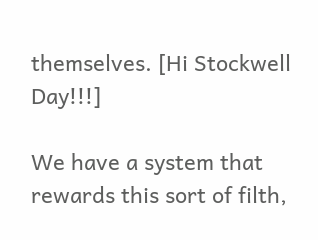themselves. [Hi Stockwell Day!!!]

We have a system that rewards this sort of filth,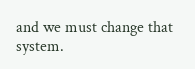and we must change that system.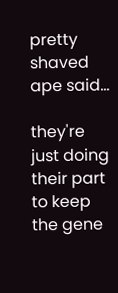pretty shaved ape said...

they're just doing their part to keep the gene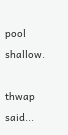pool shallow.

thwap said...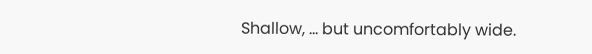Shallow, ... but uncomfortably wide.